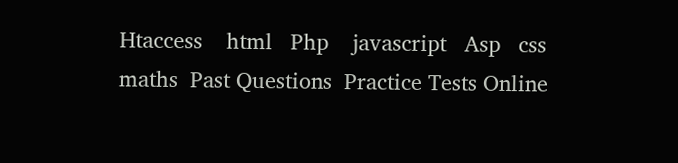Htaccess    html   Php    javascript   Asp   css    maths  Past Questions  Practice Tests Online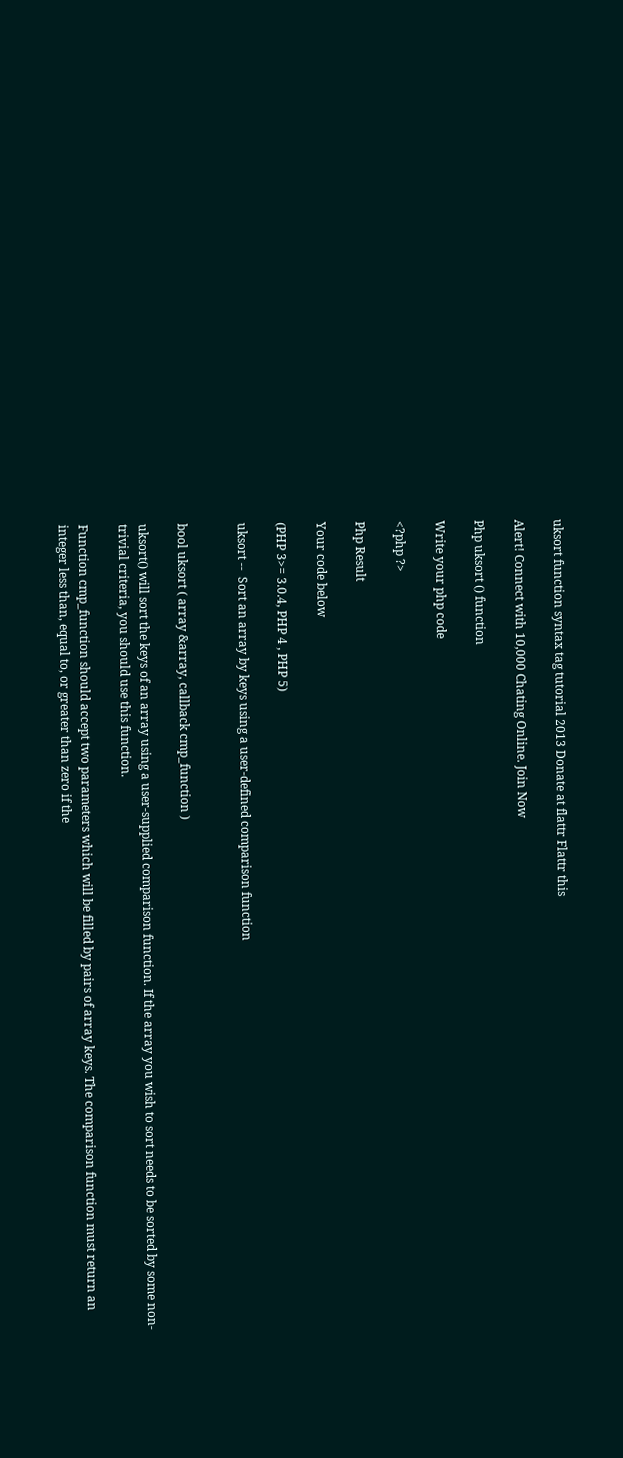uksort function syntax tag tutorial 2013 Donate at flattr Flattr this

Alert! Connect with 10,000 Chating Online. Join Now

Php uksort () function

Write your php code

<?php ?>

Php Result

Your code below

(PHP 3>= 3.0.4, PHP 4 , PHP 5)

uksort --  Sort an array by keys using a user-defined comparison function


bool uksort ( array &array, callback cmp_function )

uksort() will sort the keys of an array using a user-supplied comparison function. If the array you wish to sort needs to be sorted by some non-trivial criteria, you should use this function.

Function cmp_function should accept two parameters which will be filled by pairs of array keys. The comparison function must return an integer less than, equal to, or greater than zero if the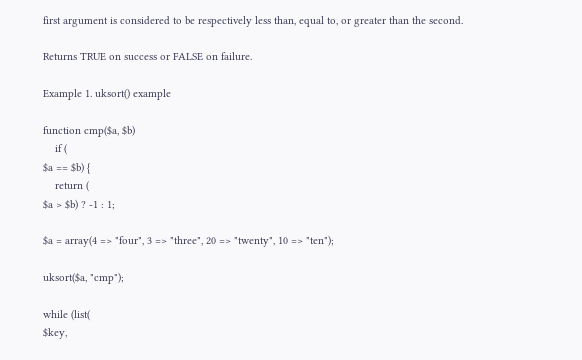first argument is considered to be respectively less than, equal to, or greater than the second.

Returns TRUE on success or FALSE on failure.

Example 1. uksort() example

function cmp($a, $b)
    if (
$a == $b) {
    return (
$a > $b) ? -1 : 1;

$a = array(4 => "four", 3 => "three", 20 => "twenty", 10 => "ten");

uksort($a, "cmp");

while (list(
$key,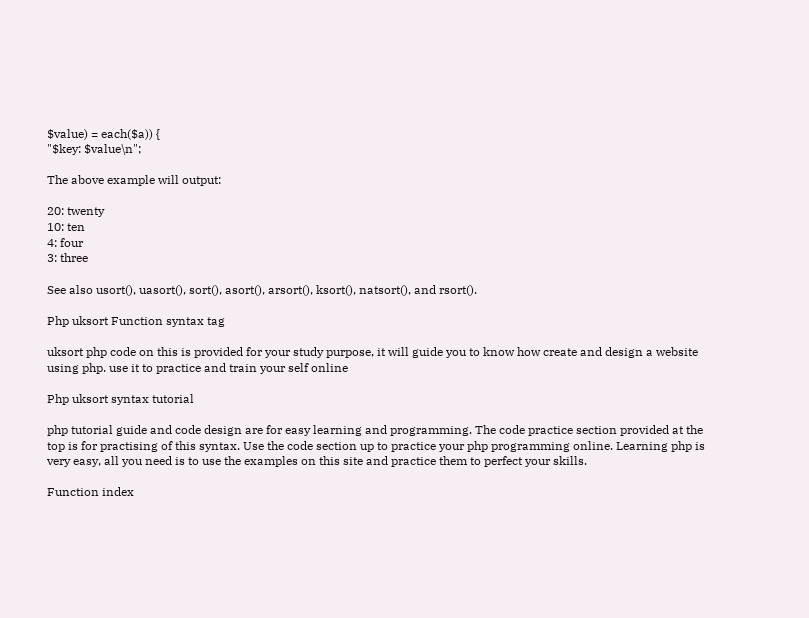$value) = each($a)) {
"$key: $value\n";

The above example will output:

20: twenty
10: ten
4: four
3: three

See also usort(), uasort(), sort(), asort(), arsort(), ksort(), natsort(), and rsort().

Php uksort Function syntax tag

uksort php code on this is provided for your study purpose, it will guide you to know how create and design a website using php. use it to practice and train your self online

Php uksort syntax tutorial

php tutorial guide and code design are for easy learning and programming. The code practice section provided at the top is for practising of this syntax. Use the code section up to practice your php programming online. Learning php is very easy, all you need is to use the examples on this site and practice them to perfect your skills.

Function index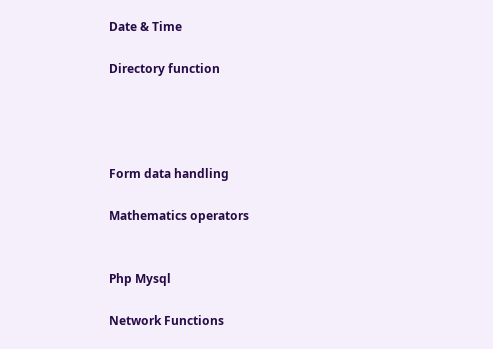Date & Time

Directory function




Form data handling

Mathematics operators


Php Mysql

Network Functions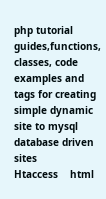php tutorial guides,functions, classes, code examples and tags for creating simple dynamic site to mysql database driven sites
Htaccess    html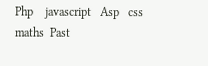Php    javascript   Asp   css    maths  Past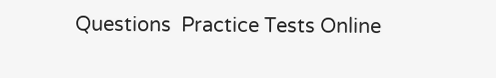Questions  Practice Tests Online